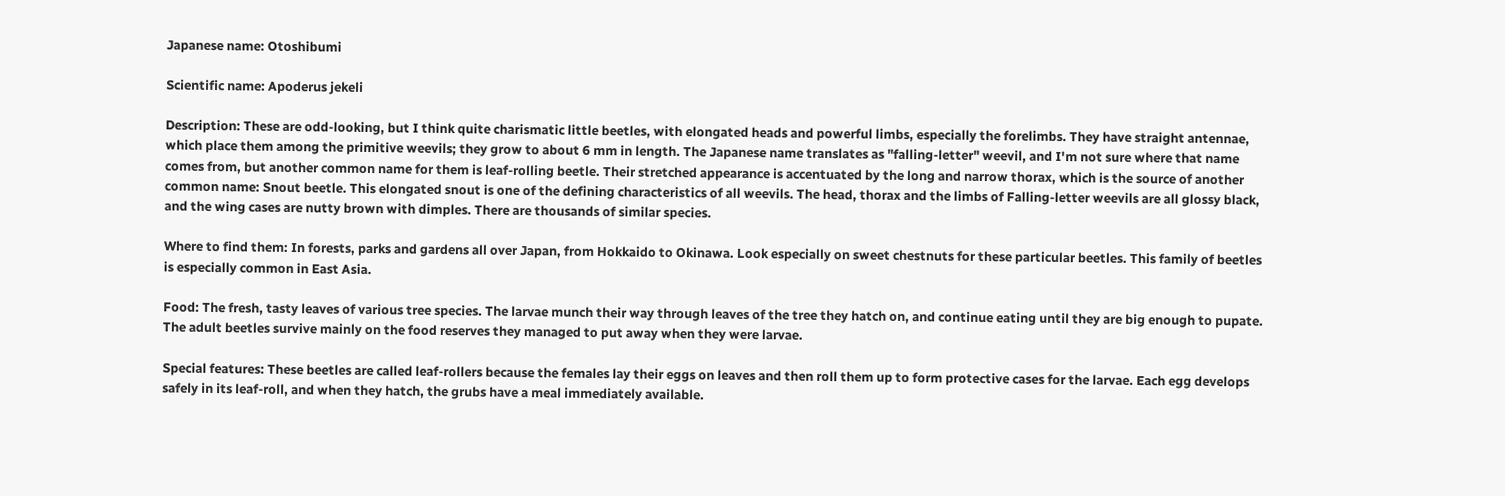Japanese name: Otoshibumi

Scientific name: Apoderus jekeli

Description: These are odd-looking, but I think quite charismatic little beetles, with elongated heads and powerful limbs, especially the forelimbs. They have straight antennae, which place them among the primitive weevils; they grow to about 6 mm in length. The Japanese name translates as "falling-letter" weevil, and I'm not sure where that name comes from, but another common name for them is leaf-rolling beetle. Their stretched appearance is accentuated by the long and narrow thorax, which is the source of another common name: Snout beetle. This elongated snout is one of the defining characteristics of all weevils. The head, thorax and the limbs of Falling-letter weevils are all glossy black, and the wing cases are nutty brown with dimples. There are thousands of similar species.

Where to find them: In forests, parks and gardens all over Japan, from Hokkaido to Okinawa. Look especially on sweet chestnuts for these particular beetles. This family of beetles is especially common in East Asia.

Food: The fresh, tasty leaves of various tree species. The larvae munch their way through leaves of the tree they hatch on, and continue eating until they are big enough to pupate. The adult beetles survive mainly on the food reserves they managed to put away when they were larvae.

Special features: These beetles are called leaf-rollers because the females lay their eggs on leaves and then roll them up to form protective cases for the larvae. Each egg develops safely in its leaf-roll, and when they hatch, the grubs have a meal immediately available.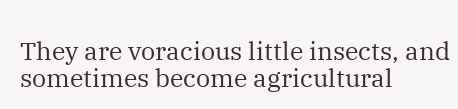They are voracious little insects, and sometimes become agricultural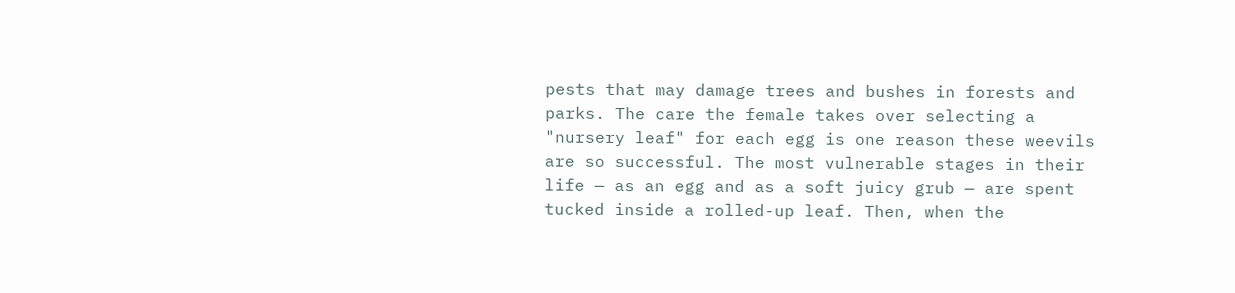pests that may damage trees and bushes in forests and parks. The care the female takes over selecting a "nursery leaf" for each egg is one reason these weevils are so successful. The most vulnerable stages in their life — as an egg and as a soft juicy grub — are spent tucked inside a rolled-up leaf. Then, when the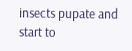insects pupate and start to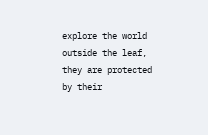explore the world outside the leaf, they are protected by their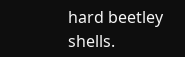hard beetley shells.